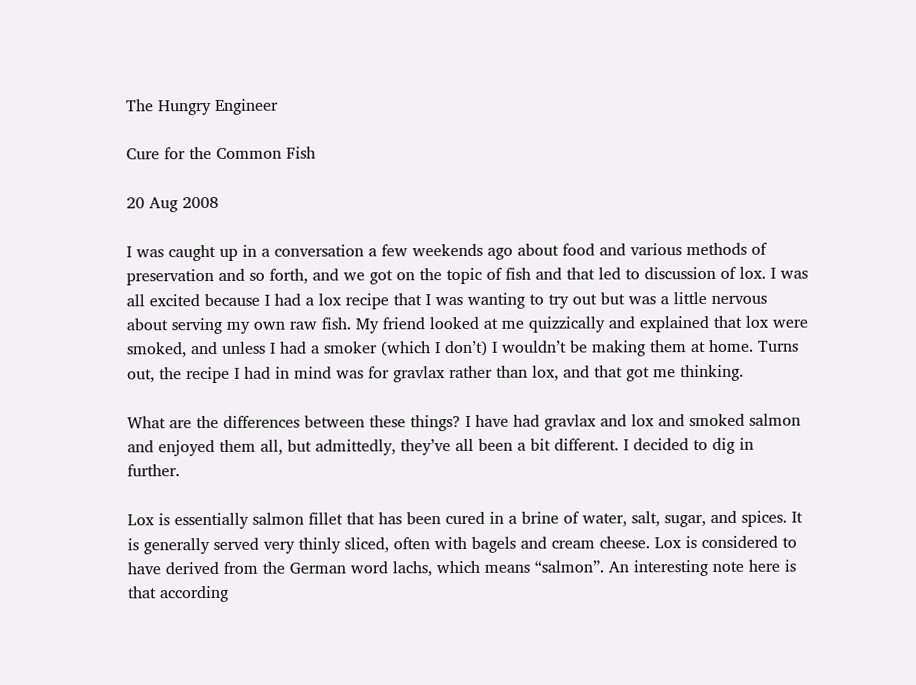The Hungry Engineer

Cure for the Common Fish

20 Aug 2008

I was caught up in a conversation a few weekends ago about food and various methods of preservation and so forth, and we got on the topic of fish and that led to discussion of lox. I was all excited because I had a lox recipe that I was wanting to try out but was a little nervous about serving my own raw fish. My friend looked at me quizzically and explained that lox were smoked, and unless I had a smoker (which I don’t) I wouldn’t be making them at home. Turns out, the recipe I had in mind was for gravlax rather than lox, and that got me thinking.

What are the differences between these things? I have had gravlax and lox and smoked salmon and enjoyed them all, but admittedly, they’ve all been a bit different. I decided to dig in further.

Lox is essentially salmon fillet that has been cured in a brine of water, salt, sugar, and spices. It is generally served very thinly sliced, often with bagels and cream cheese. Lox is considered to have derived from the German word lachs, which means “salmon”. An interesting note here is that according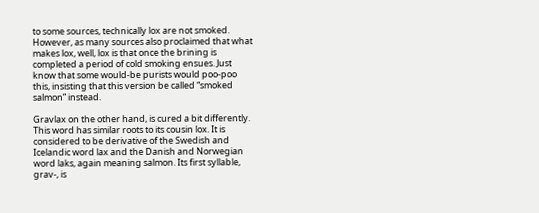to some sources, technically lox are not smoked. However, as many sources also proclaimed that what makes lox, well, lox is that once the brining is completed a period of cold smoking ensues. Just know that some would-be purists would poo-poo this, insisting that this version be called “smoked salmon” instead.

Gravlax on the other hand, is cured a bit differently. This word has similar roots to its cousin lox. It is considered to be derivative of the Swedish and Icelandic word lax and the Danish and Norwegian word laks, again meaning salmon. Its first syllable, grav-, is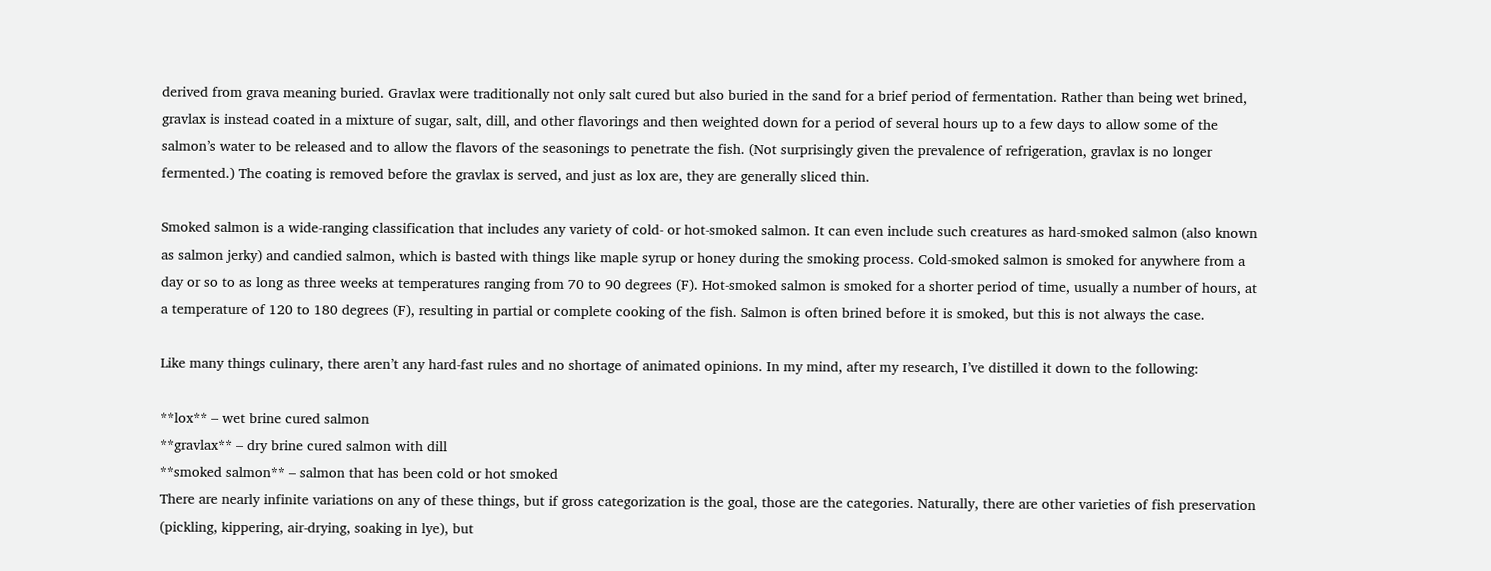derived from grava meaning buried. Gravlax were traditionally not only salt cured but also buried in the sand for a brief period of fermentation. Rather than being wet brined, gravlax is instead coated in a mixture of sugar, salt, dill, and other flavorings and then weighted down for a period of several hours up to a few days to allow some of the salmon’s water to be released and to allow the flavors of the seasonings to penetrate the fish. (Not surprisingly given the prevalence of refrigeration, gravlax is no longer fermented.) The coating is removed before the gravlax is served, and just as lox are, they are generally sliced thin.

Smoked salmon is a wide-ranging classification that includes any variety of cold- or hot-smoked salmon. It can even include such creatures as hard-smoked salmon (also known as salmon jerky) and candied salmon, which is basted with things like maple syrup or honey during the smoking process. Cold-smoked salmon is smoked for anywhere from a day or so to as long as three weeks at temperatures ranging from 70 to 90 degrees (F). Hot-smoked salmon is smoked for a shorter period of time, usually a number of hours, at a temperature of 120 to 180 degrees (F), resulting in partial or complete cooking of the fish. Salmon is often brined before it is smoked, but this is not always the case.

Like many things culinary, there aren’t any hard-fast rules and no shortage of animated opinions. In my mind, after my research, I’ve distilled it down to the following:

**lox** – wet brine cured salmon
**gravlax** – dry brine cured salmon with dill
**smoked salmon** – salmon that has been cold or hot smoked
There are nearly infinite variations on any of these things, but if gross categorization is the goal, those are the categories. Naturally, there are other varieties of fish preservation (pickling, kippering, air-drying, soaking in lye), but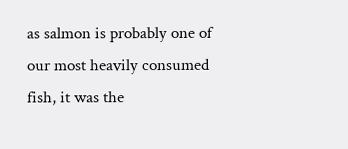as salmon is probably one of our most heavily consumed fish, it was the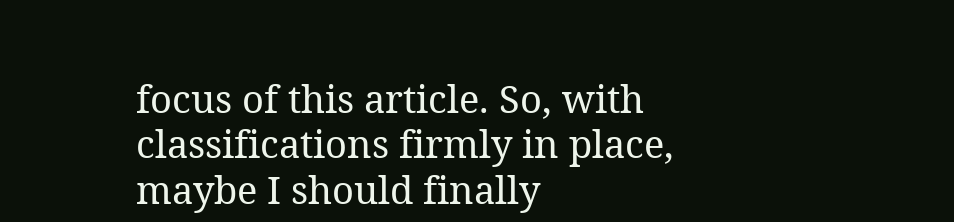focus of this article. So, with classifications firmly in place, maybe I should finally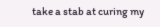take a stab at curing my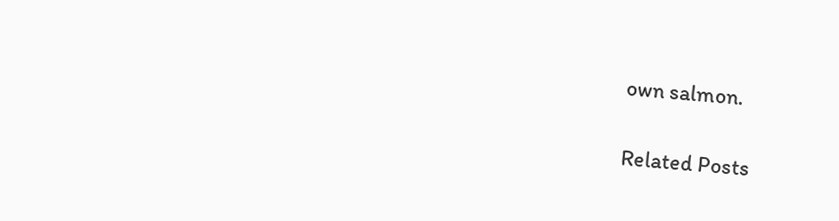own salmon.

Related Posts